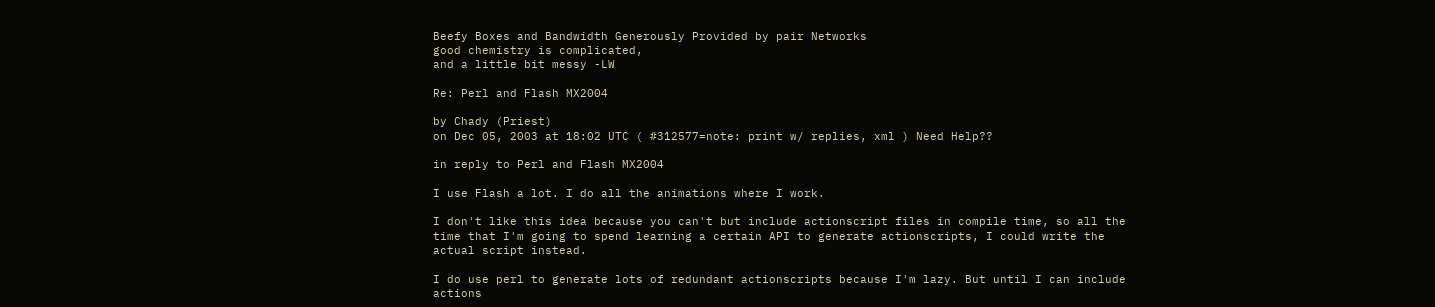Beefy Boxes and Bandwidth Generously Provided by pair Networks
good chemistry is complicated,
and a little bit messy -LW

Re: Perl and Flash MX2004

by Chady (Priest)
on Dec 05, 2003 at 18:02 UTC ( #312577=note: print w/ replies, xml ) Need Help??

in reply to Perl and Flash MX2004

I use Flash a lot. I do all the animations where I work.

I don't like this idea because you can't but include actionscript files in compile time, so all the time that I'm going to spend learning a certain API to generate actionscripts, I could write the actual script instead.

I do use perl to generate lots of redundant actionscripts because I'm lazy. But until I can include actions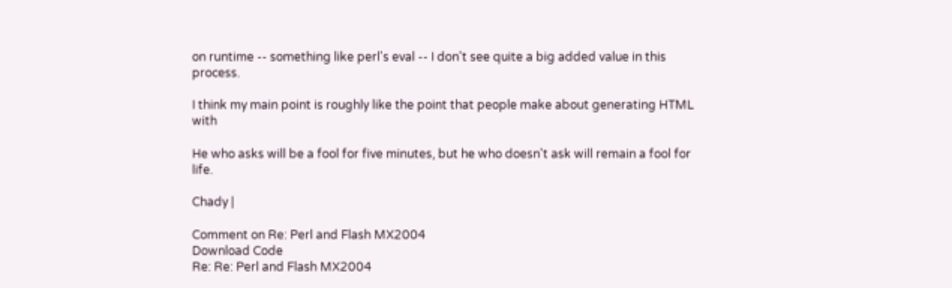on runtime -- something like perl's eval -- I don't see quite a big added value in this process.

I think my main point is roughly like the point that people make about generating HTML with

He who asks will be a fool for five minutes, but he who doesn't ask will remain a fool for life.

Chady |

Comment on Re: Perl and Flash MX2004
Download Code
Re: Re: Perl and Flash MX2004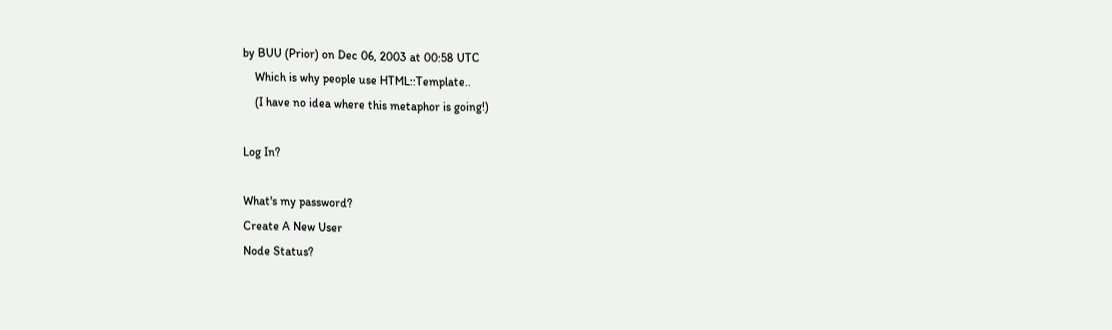by BUU (Prior) on Dec 06, 2003 at 00:58 UTC
    Which is why people use HTML::Template..
    (I have no idea where this metaphor is going!)

Log In?

What's my password?
Create A New User
Node Status?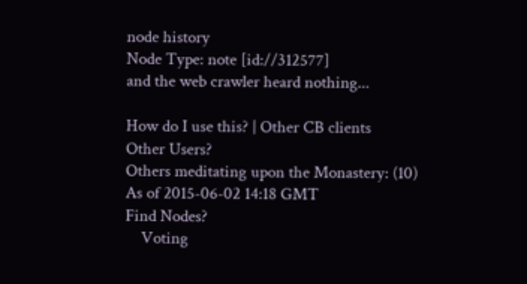node history
Node Type: note [id://312577]
and the web crawler heard nothing...

How do I use this? | Other CB clients
Other Users?
Others meditating upon the Monastery: (10)
As of 2015-06-02 14:18 GMT
Find Nodes?
    Voting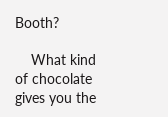Booth?

    What kind of chocolate gives you the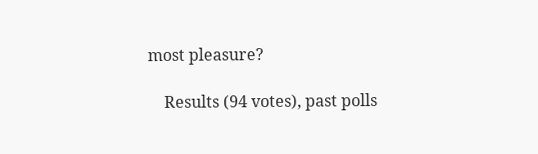most pleasure?

    Results (94 votes), past polls